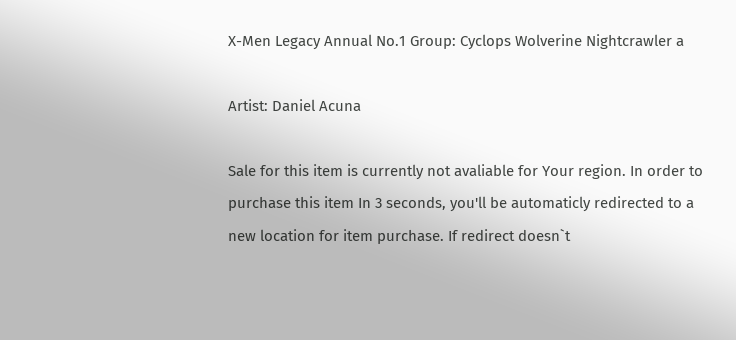X-Men Legacy Annual No.1 Group: Cyclops Wolverine Nightcrawler a

Artist: Daniel Acuna

Sale for this item is currently not avaliable for Your region. In order to purchase this item In 3 seconds, you'll be automaticly redirected to a new location for item purchase. If redirect doesn`t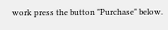work press the button "Purchase" below.